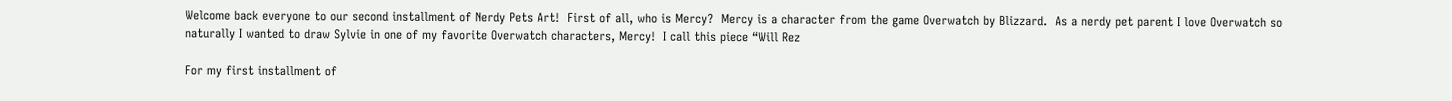Welcome back everyone to our second installment of Nerdy Pets Art!  First of all, who is Mercy?  Mercy is a character from the game Overwatch by Blizzard.  As a nerdy pet parent I love Overwatch so naturally I wanted to draw Sylvie in one of my favorite Overwatch characters, Mercy!  I call this piece “Will Rez

For my first installment of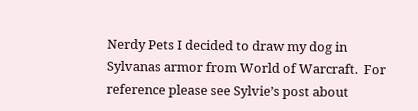Nerdy Pets I decided to draw my dog in Sylvanas armor from World of Warcraft.  For reference please see Sylvie’s post about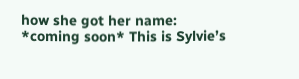how she got her name: *coming soon* This is Sylvie’s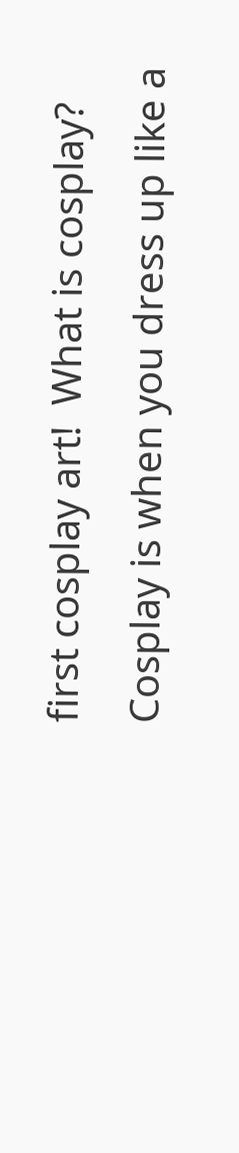first cosplay art!  What is cosplay?  Cosplay is when you dress up like a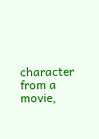character from a movie,